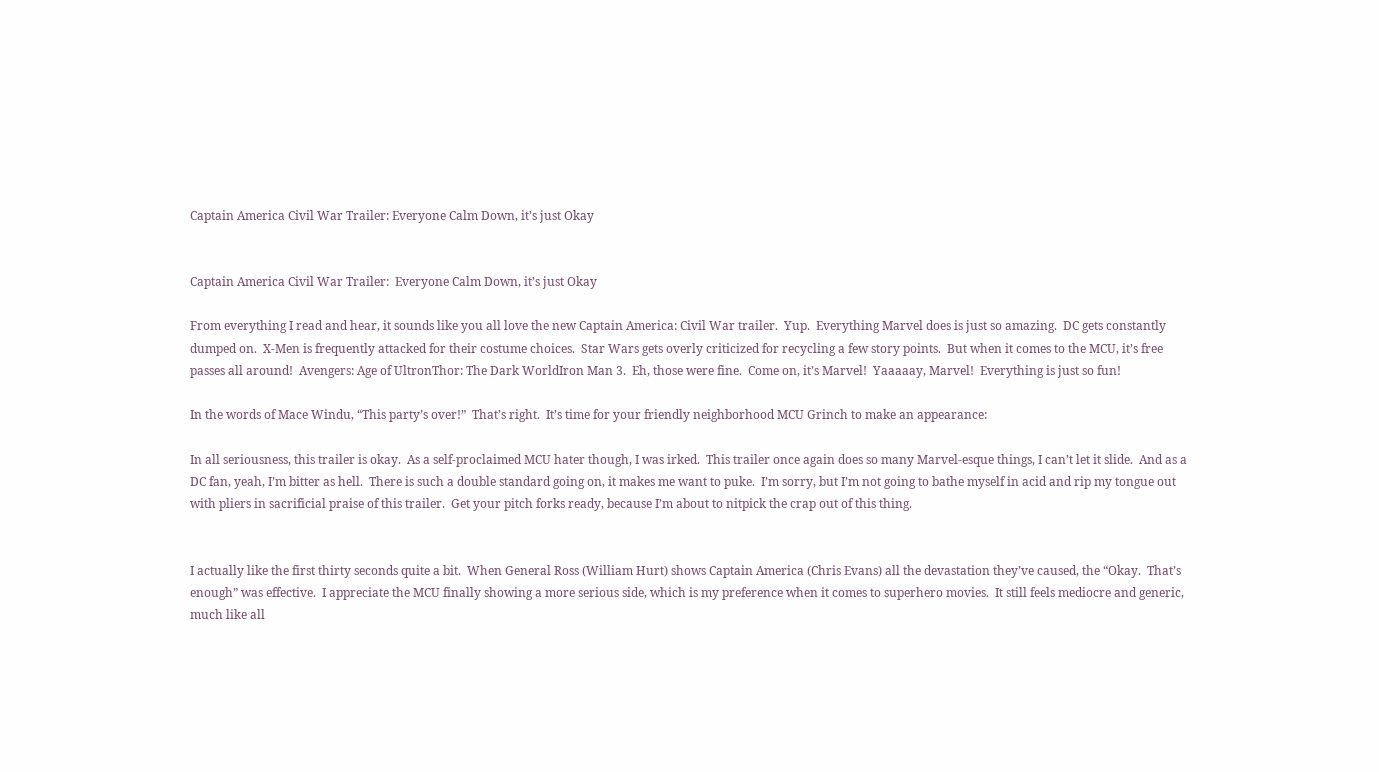Captain America Civil War Trailer: Everyone Calm Down, it’s just Okay


Captain America Civil War Trailer:  Everyone Calm Down, it’s just Okay

From everything I read and hear, it sounds like you all love the new Captain America: Civil War trailer.  Yup.  Everything Marvel does is just so amazing.  DC gets constantly dumped on.  X-Men is frequently attacked for their costume choices.  Star Wars gets overly criticized for recycling a few story points.  But when it comes to the MCU, it’s free passes all around!  Avengers: Age of UltronThor: The Dark WorldIron Man 3.  Eh, those were fine.  Come on, it’s Marvel!  Yaaaaay, Marvel!  Everything is just so fun!

In the words of Mace Windu, “This party’s over!”  That’s right.  It’s time for your friendly neighborhood MCU Grinch to make an appearance:

In all seriousness, this trailer is okay.  As a self-proclaimed MCU hater though, I was irked.  This trailer once again does so many Marvel-esque things, I can’t let it slide.  And as a DC fan, yeah, I’m bitter as hell.  There is such a double standard going on, it makes me want to puke.  I’m sorry, but I’m not going to bathe myself in acid and rip my tongue out with pliers in sacrificial praise of this trailer.  Get your pitch forks ready, because I’m about to nitpick the crap out of this thing.


I actually like the first thirty seconds quite a bit.  When General Ross (William Hurt) shows Captain America (Chris Evans) all the devastation they’ve caused, the “Okay.  That’s enough” was effective.  I appreciate the MCU finally showing a more serious side, which is my preference when it comes to superhero movies.  It still feels mediocre and generic, much like all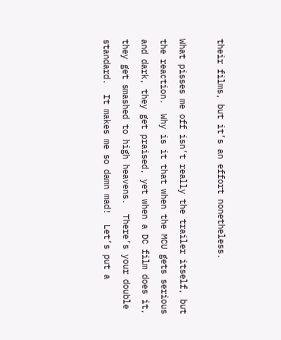their films, but it’s an effort nonetheless.

What pisses me off isn’t really the trailer itself, but the reaction.  Why is it that when the MCU gets serious and dark, they get praised, yet when a DC film does it, they get smashed to high heavens.  There’s your double standard.  It makes me so damn mad!  Let’s put a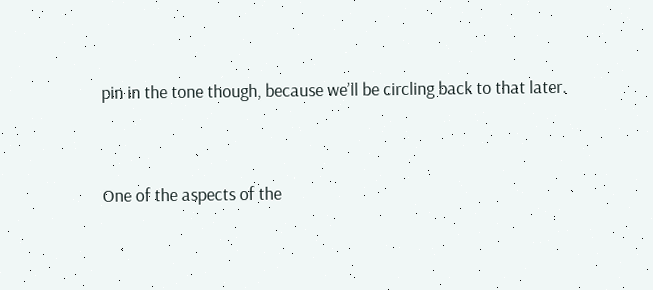pin in the tone though, because we’ll be circling back to that later.


One of the aspects of the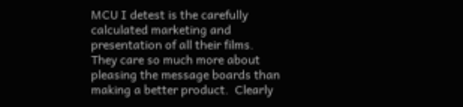MCU I detest is the carefully calculated marketing and presentation of all their films.  They care so much more about pleasing the message boards than making a better product.  Clearly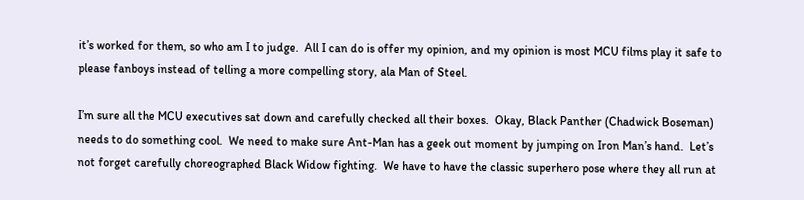it’s worked for them, so who am I to judge.  All I can do is offer my opinion, and my opinion is most MCU films play it safe to please fanboys instead of telling a more compelling story, ala Man of Steel.

I’m sure all the MCU executives sat down and carefully checked all their boxes.  Okay, Black Panther (Chadwick Boseman) needs to do something cool.  We need to make sure Ant-Man has a geek out moment by jumping on Iron Man’s hand.  Let’s not forget carefully choreographed Black Widow fighting.  We have to have the classic superhero pose where they all run at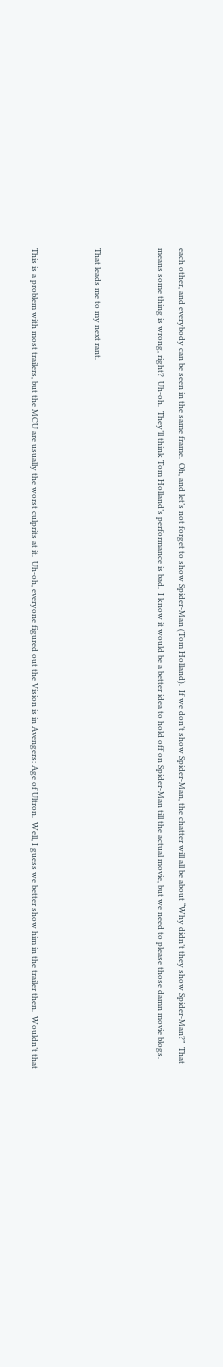each other, and everybody can be seen in the same frame.  Oh, and let’s not forget to show Spider-Man (Tom Holland).  If we don’t show Spider-Man, the chatter will all be about “Why didn’t they show Spider-Man?”  That means some thing is wrong, right?  Uh-oh.  They’ll think Tom Holland’s performance is bad.  I know it would be a better idea to hold off on Spider-Man till the actual movie, but we need to please those damn movie blogs.


That leads me to my next rant.


This is a problem with most trailers, but the MCU are usually the worst culprits at it.  Uh-oh, everyone figured out the Vision is in Avengers: Age of Ultron.  Well, I guess we better show him in the trailer then.  Wouldn’t that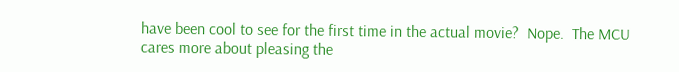have been cool to see for the first time in the actual movie?  Nope.  The MCU cares more about pleasing the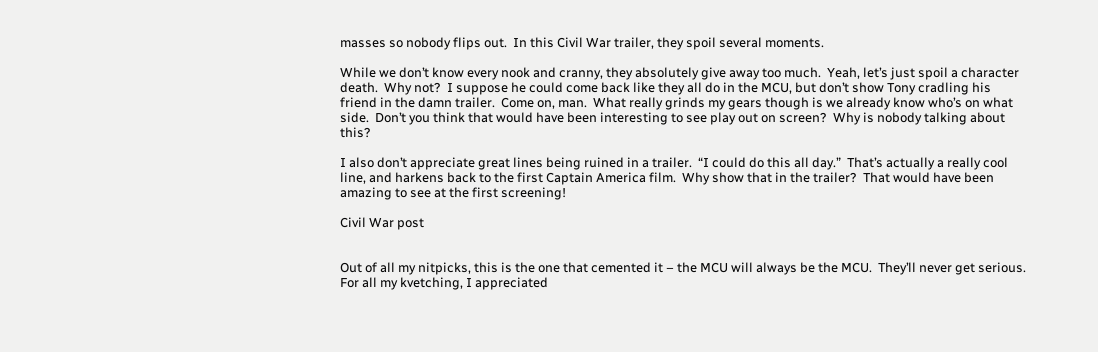masses so nobody flips out.  In this Civil War trailer, they spoil several moments.

While we don’t know every nook and cranny, they absolutely give away too much.  Yeah, let’s just spoil a character death.  Why not?  I suppose he could come back like they all do in the MCU, but don’t show Tony cradling his friend in the damn trailer.  Come on, man.  What really grinds my gears though is we already know who’s on what side.  Don’t you think that would have been interesting to see play out on screen?  Why is nobody talking about this?

I also don’t appreciate great lines being ruined in a trailer.  “I could do this all day.”  That’s actually a really cool line, and harkens back to the first Captain America film.  Why show that in the trailer?  That would have been amazing to see at the first screening!

Civil War post


Out of all my nitpicks, this is the one that cemented it – the MCU will always be the MCU.  They’ll never get serious.  For all my kvetching, I appreciated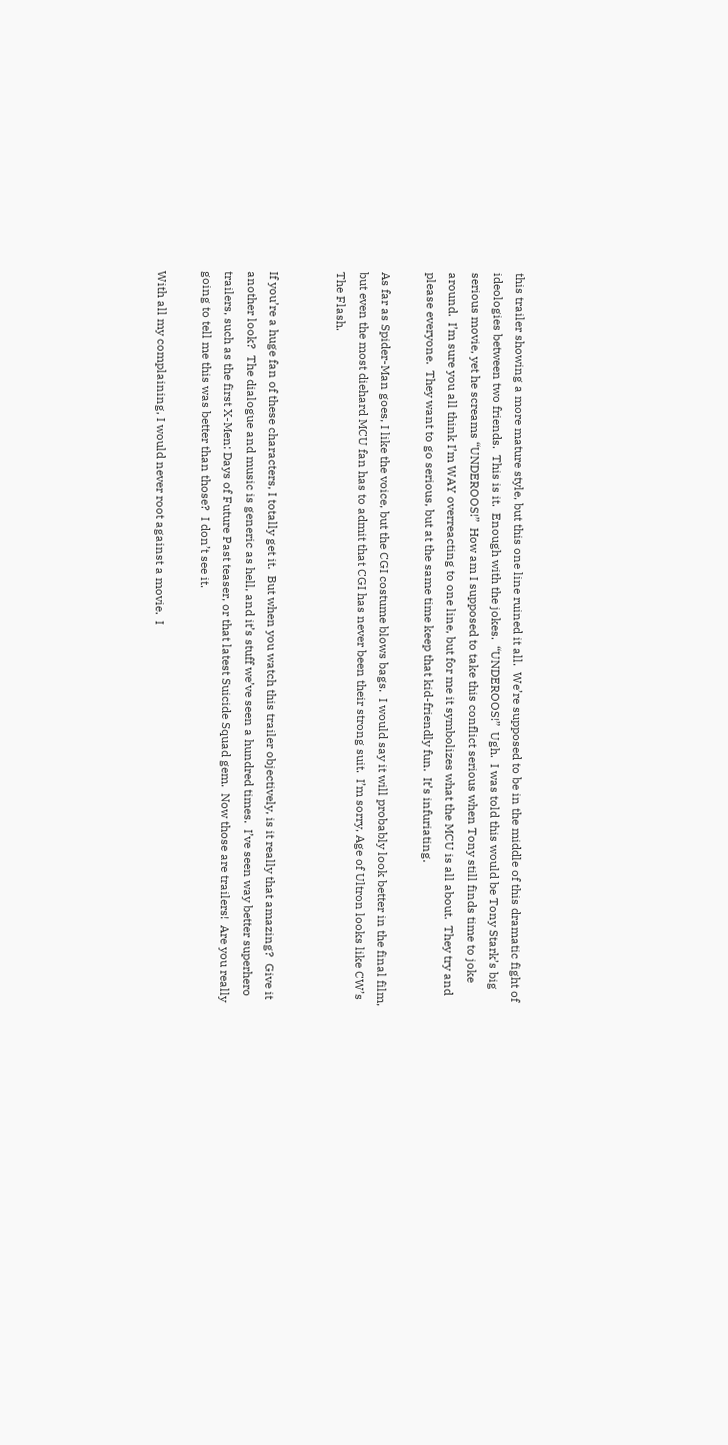this trailer showing a more mature style, but this one line ruined it all.  We’re supposed to be in the middle of this dramatic fight of ideologies between two friends.  This is it.  Enough with the jokes.  “UNDEROOS!”  Ugh.  I was told this would be Tony Stark’s big serious movie, yet he screams “UNDEROOS!”  How am I supposed to take this conflict serious when Tony still finds time to joke around.  I’m sure you all think I’m WAY overreacting to one line, but for me it symbolizes what the MCU is all about.  They try and please everyone.  They want to go serious, but at the same time keep that kid-friendly fun.  It’s infuriating.

As far as Spider-Man goes, I like the voice, but the CGI costume blows bags.  I would say it will probably look better in the final film, but even the most diehard MCU fan has to admit that CGI has never been their strong suit.  I’m sorry, Age of Ultron looks like CW’s The Flash.


If you’re a huge fan of these characters, I totally get it.  But when you watch this trailer objectively, is it really that amazing?  Give it another look?  The dialogue and music is generic as hell, and it’s stuff we’ve seen a hundred times.  I’ve seen way better superhero trailers, such as the first X-Men: Days of Future Past teaser, or that latest Suicide Squad gem.  Now those are trailers!  Are you really going to tell me this was better than those?  I don’t see it.

With all my complaining, I would never root against a movie.  I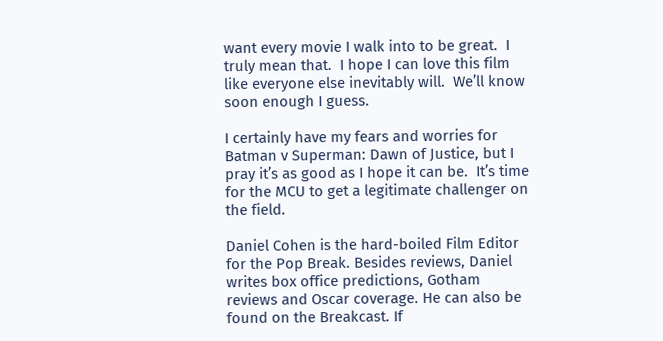want every movie I walk into to be great.  I truly mean that.  I hope I can love this film like everyone else inevitably will.  We’ll know soon enough I guess.

I certainly have my fears and worries for Batman v Superman: Dawn of Justice, but I pray it’s as good as I hope it can be.  It’s time for the MCU to get a legitimate challenger on the field.

Daniel Cohen is the hard-boiled Film Editor for the Pop Break. Besides reviews, Daniel writes box office predictions, Gotham reviews and Oscar coverage. He can also be found on the Breakcast. If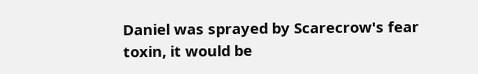Daniel was sprayed by Scarecrow's fear toxin, it would be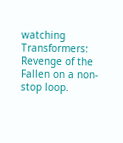watching Transformers: Revenge of the Fallen on a non-stop loop.